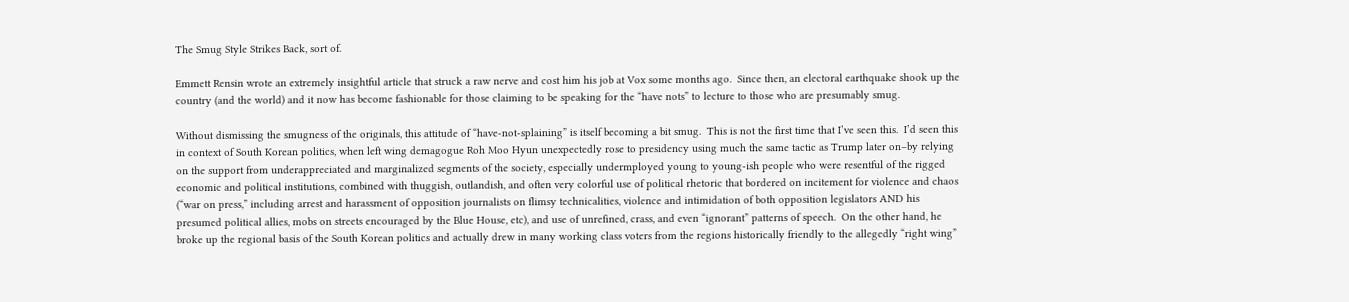The Smug Style Strikes Back, sort of.

Emmett Rensin wrote an extremely insightful article that struck a raw nerve and cost him his job at Vox some months ago.  Since then, an electoral earthquake shook up the country (and the world) and it now has become fashionable for those claiming to be speaking for the “have nots” to lecture to those who are presumably smug.

Without dismissing the smugness of the originals, this attitude of “have-not-splaining” is itself becoming a bit smug.  This is not the first time that I’ve seen this.  I’d seen this in context of South Korean politics, when left wing demagogue Roh Moo Hyun unexpectedly rose to presidency using much the same tactic as Trump later on–by relying on the support from underappreciated and marginalized segments of the society, especially undermployed young to young-ish people who were resentful of the rigged economic and political institutions, combined with thuggish, outlandish, and often very colorful use of political rhetoric that bordered on incitement for violence and chaos (“war on press,” including arrest and harassment of opposition journalists on flimsy technicalities, violence and intimidation of both opposition legislators AND his presumed political allies, mobs on streets encouraged by the Blue House, etc), and use of unrefined, crass, and even “ignorant” patterns of speech.  On the other hand, he broke up the regional basis of the South Korean politics and actually drew in many working class voters from the regions historically friendly to the allegedly “right wing”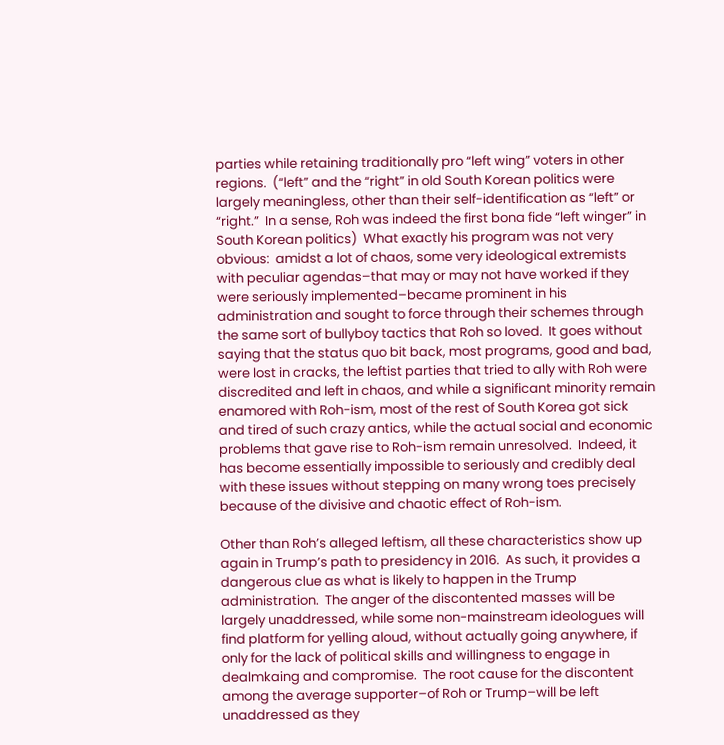parties while retaining traditionally pro “left wing” voters in other regions.  (“left” and the “right” in old South Korean politics were largely meaningless, other than their self-identification as “left” or “right.”  In a sense, Roh was indeed the first bona fide “left winger” in South Korean politics)  What exactly his program was not very obvious:  amidst a lot of chaos, some very ideological extremists with peculiar agendas–that may or may not have worked if they were seriously implemented–became prominent in his administration and sought to force through their schemes through the same sort of bullyboy tactics that Roh so loved.  It goes without saying that the status quo bit back, most programs, good and bad, were lost in cracks, the leftist parties that tried to ally with Roh were discredited and left in chaos, and while a significant minority remain enamored with Roh-ism, most of the rest of South Korea got sick and tired of such crazy antics, while the actual social and economic problems that gave rise to Roh-ism remain unresolved.  Indeed, it has become essentially impossible to seriously and credibly deal with these issues without stepping on many wrong toes precisely because of the divisive and chaotic effect of Roh-ism.

Other than Roh’s alleged leftism, all these characteristics show up again in Trump’s path to presidency in 2016.  As such, it provides a dangerous clue as what is likely to happen in the Trump administration.  The anger of the discontented masses will be largely unaddressed, while some non-mainstream ideologues will find platform for yelling aloud, without actually going anywhere, if only for the lack of political skills and willingness to engage in dealmkaing and compromise.  The root cause for the discontent among the average supporter–of Roh or Trump–will be left unaddressed as they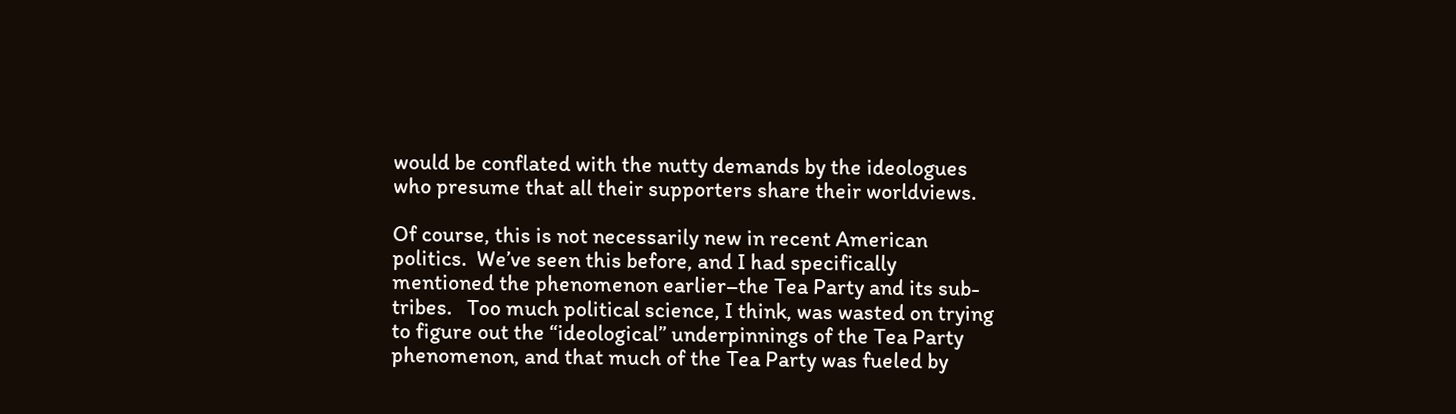would be conflated with the nutty demands by the ideologues who presume that all their supporters share their worldviews.

Of course, this is not necessarily new in recent American politics.  We’ve seen this before, and I had specifically mentioned the phenomenon earlier–the Tea Party and its sub-tribes.   Too much political science, I think, was wasted on trying to figure out the “ideological” underpinnings of the Tea Party phenomenon, and that much of the Tea Party was fueled by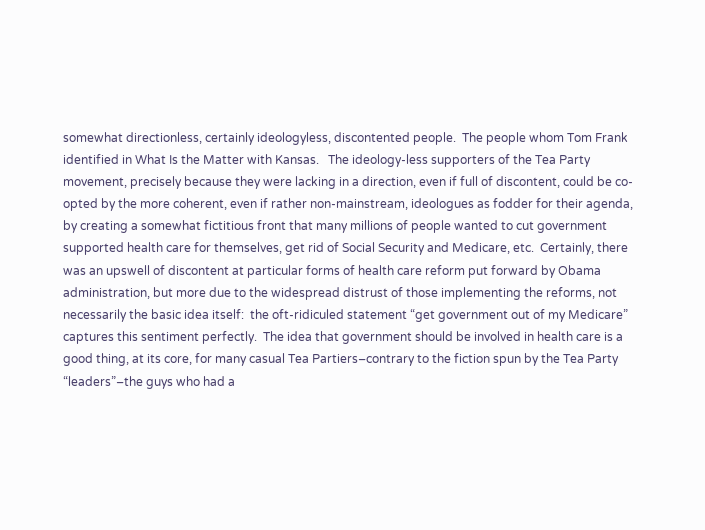somewhat directionless, certainly ideologyless, discontented people.  The people whom Tom Frank identified in What Is the Matter with Kansas.   The ideology-less supporters of the Tea Party movement, precisely because they were lacking in a direction, even if full of discontent, could be co-opted by the more coherent, even if rather non-mainstream, ideologues as fodder for their agenda, by creating a somewhat fictitious front that many millions of people wanted to cut government supported health care for themselves, get rid of Social Security and Medicare, etc.  Certainly, there was an upswell of discontent at particular forms of health care reform put forward by Obama administration, but more due to the widespread distrust of those implementing the reforms, not necessarily the basic idea itself:  the oft-ridiculed statement “get government out of my Medicare” captures this sentiment perfectly.  The idea that government should be involved in health care is a good thing, at its core, for many casual Tea Partiers–contrary to the fiction spun by the Tea Party “leaders”–the guys who had a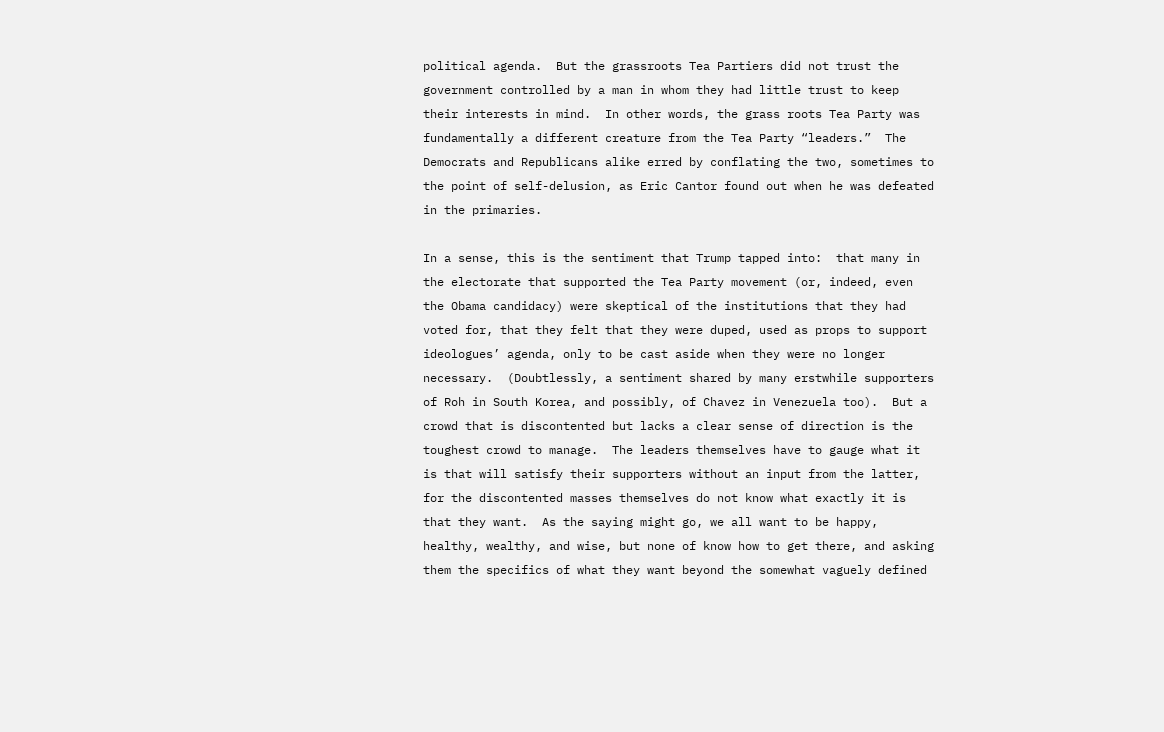political agenda.  But the grassroots Tea Partiers did not trust the government controlled by a man in whom they had little trust to keep their interests in mind.  In other words, the grass roots Tea Party was fundamentally a different creature from the Tea Party “leaders.”  The Democrats and Republicans alike erred by conflating the two, sometimes to the point of self-delusion, as Eric Cantor found out when he was defeated in the primaries.

In a sense, this is the sentiment that Trump tapped into:  that many in the electorate that supported the Tea Party movement (or, indeed, even the Obama candidacy) were skeptical of the institutions that they had voted for, that they felt that they were duped, used as props to support ideologues’ agenda, only to be cast aside when they were no longer necessary.  (Doubtlessly, a sentiment shared by many erstwhile supporters of Roh in South Korea, and possibly, of Chavez in Venezuela too).  But a crowd that is discontented but lacks a clear sense of direction is the toughest crowd to manage.  The leaders themselves have to gauge what it is that will satisfy their supporters without an input from the latter, for the discontented masses themselves do not know what exactly it is that they want.  As the saying might go, we all want to be happy, healthy, wealthy, and wise, but none of know how to get there, and asking them the specifics of what they want beyond the somewhat vaguely defined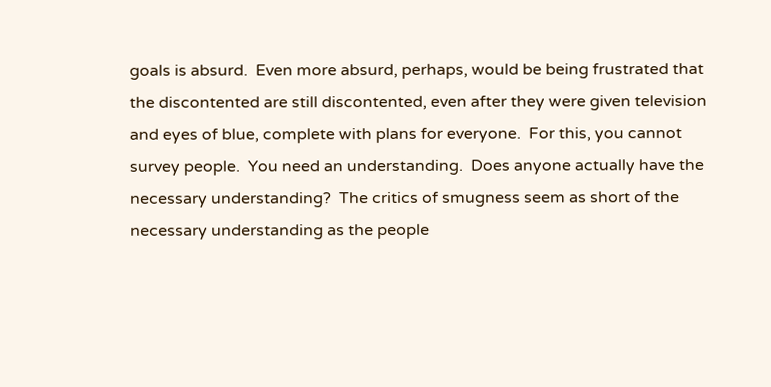goals is absurd.  Even more absurd, perhaps, would be being frustrated that the discontented are still discontented, even after they were given television and eyes of blue, complete with plans for everyone.  For this, you cannot survey people.  You need an understanding.  Does anyone actually have the necessary understanding?  The critics of smugness seem as short of the necessary understanding as the people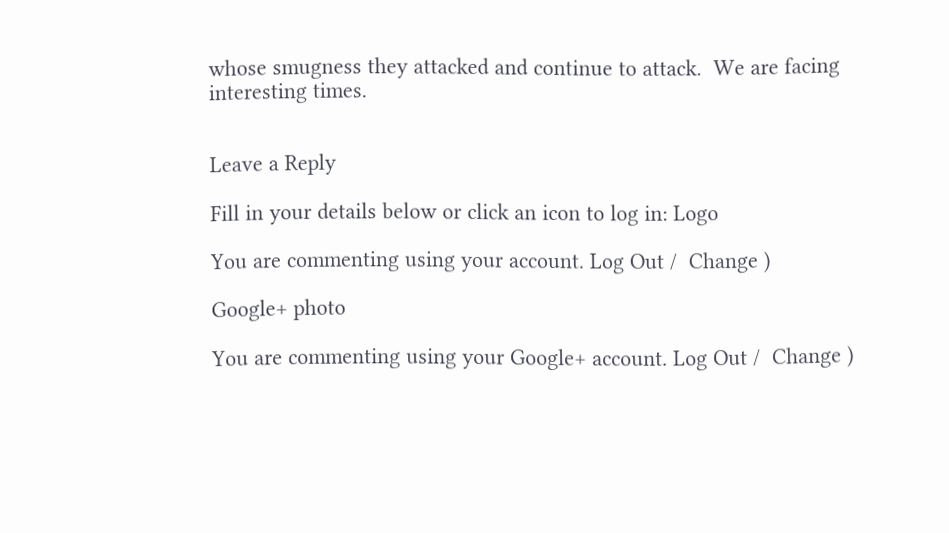whose smugness they attacked and continue to attack.  We are facing interesting times.


Leave a Reply

Fill in your details below or click an icon to log in: Logo

You are commenting using your account. Log Out /  Change )

Google+ photo

You are commenting using your Google+ account. Log Out /  Change )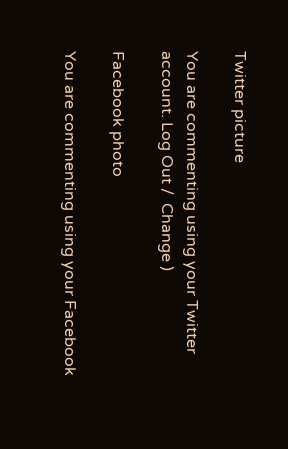Twitter picture

You are commenting using your Twitter account. Log Out /  Change )

Facebook photo

You are commenting using your Facebook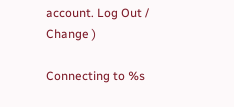account. Log Out /  Change )

Connecting to %s